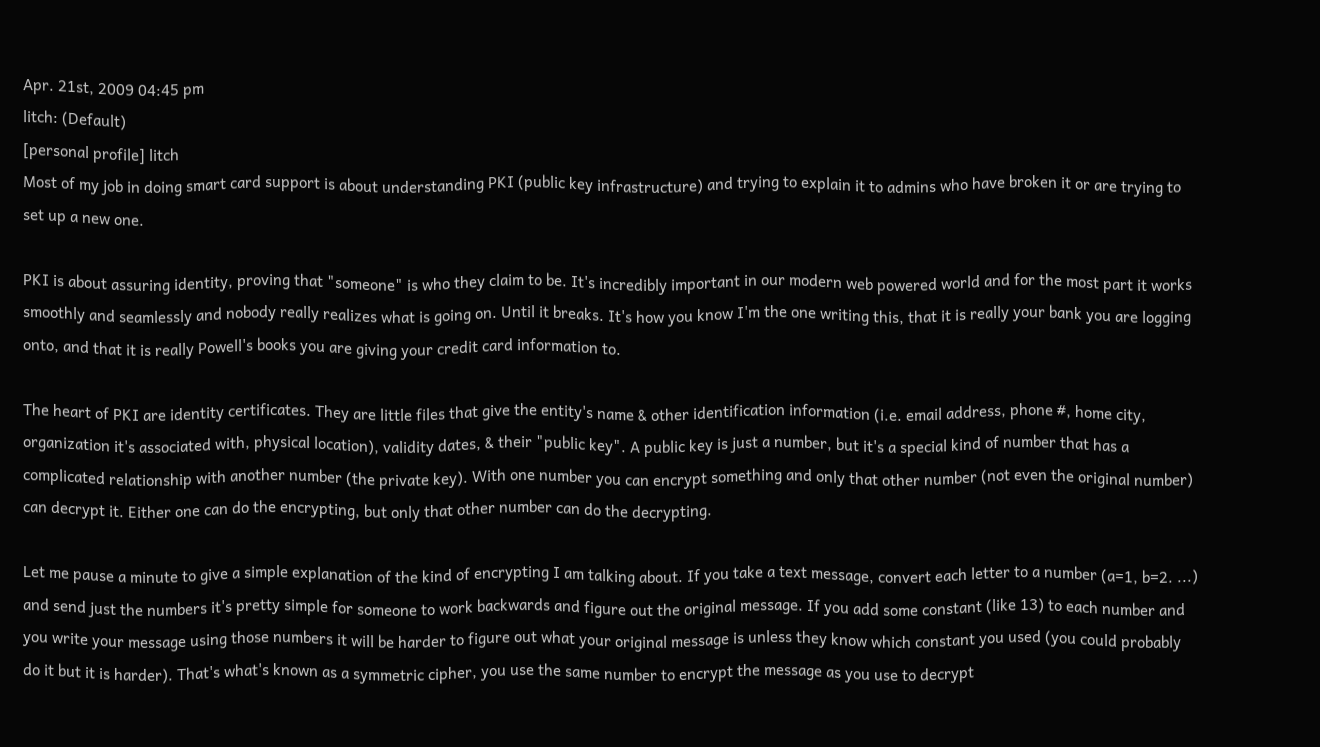Apr. 21st, 2009 04:45 pm
litch: (Default)
[personal profile] litch
Most of my job in doing smart card support is about understanding PKI (public key infrastructure) and trying to explain it to admins who have broken it or are trying to set up a new one.

PKI is about assuring identity, proving that "someone" is who they claim to be. It's incredibly important in our modern web powered world and for the most part it works smoothly and seamlessly and nobody really realizes what is going on. Until it breaks. It's how you know I'm the one writing this, that it is really your bank you are logging onto, and that it is really Powell's books you are giving your credit card information to.

The heart of PKI are identity certificates. They are little files that give the entity's name & other identification information (i.e. email address, phone #, home city, organization it's associated with, physical location), validity dates, & their "public key". A public key is just a number, but it's a special kind of number that has a complicated relationship with another number (the private key). With one number you can encrypt something and only that other number (not even the original number) can decrypt it. Either one can do the encrypting, but only that other number can do the decrypting.

Let me pause a minute to give a simple explanation of the kind of encrypting I am talking about. If you take a text message, convert each letter to a number (a=1, b=2. ...) and send just the numbers it's pretty simple for someone to work backwards and figure out the original message. If you add some constant (like 13) to each number and you write your message using those numbers it will be harder to figure out what your original message is unless they know which constant you used (you could probably do it but it is harder). That's what's known as a symmetric cipher, you use the same number to encrypt the message as you use to decrypt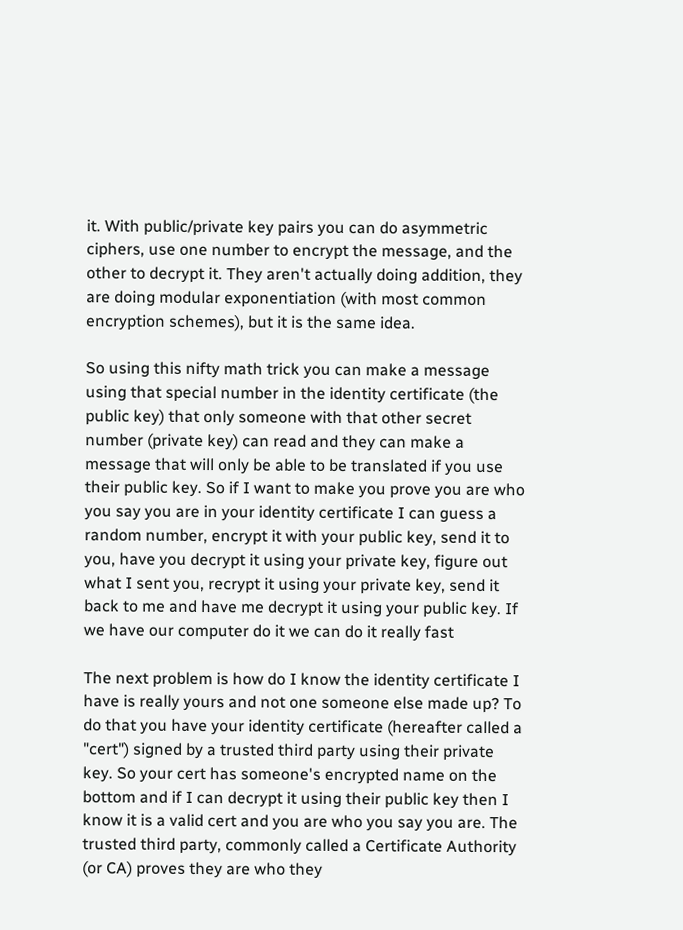it. With public/private key pairs you can do asymmetric ciphers, use one number to encrypt the message, and the other to decrypt it. They aren't actually doing addition, they are doing modular exponentiation (with most common encryption schemes), but it is the same idea.

So using this nifty math trick you can make a message using that special number in the identity certificate (the public key) that only someone with that other secret number (private key) can read and they can make a message that will only be able to be translated if you use their public key. So if I want to make you prove you are who you say you are in your identity certificate I can guess a random number, encrypt it with your public key, send it to you, have you decrypt it using your private key, figure out what I sent you, recrypt it using your private key, send it back to me and have me decrypt it using your public key. If we have our computer do it we can do it really fast

The next problem is how do I know the identity certificate I have is really yours and not one someone else made up? To do that you have your identity certificate (hereafter called a "cert") signed by a trusted third party using their private key. So your cert has someone's encrypted name on the bottom and if I can decrypt it using their public key then I know it is a valid cert and you are who you say you are. The trusted third party, commonly called a Certificate Authority (or CA) proves they are who they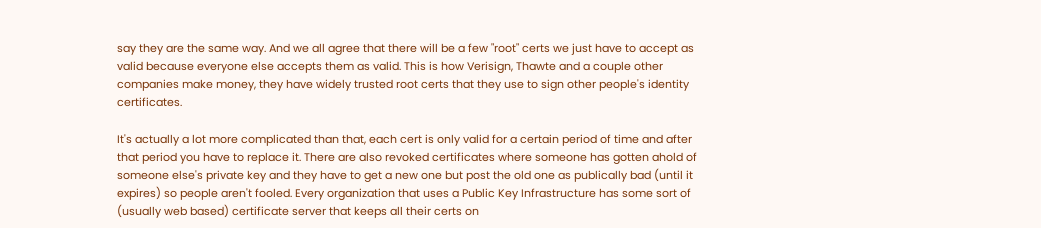say they are the same way. And we all agree that there will be a few "root" certs we just have to accept as valid because everyone else accepts them as valid. This is how Verisign, Thawte and a couple other companies make money, they have widely trusted root certs that they use to sign other people's identity certificates.

It's actually a lot more complicated than that, each cert is only valid for a certain period of time and after that period you have to replace it. There are also revoked certificates where someone has gotten ahold of someone else's private key and they have to get a new one but post the old one as publically bad (until it expires) so people aren't fooled. Every organization that uses a Public Key Infrastructure has some sort of (usually web based) certificate server that keeps all their certs on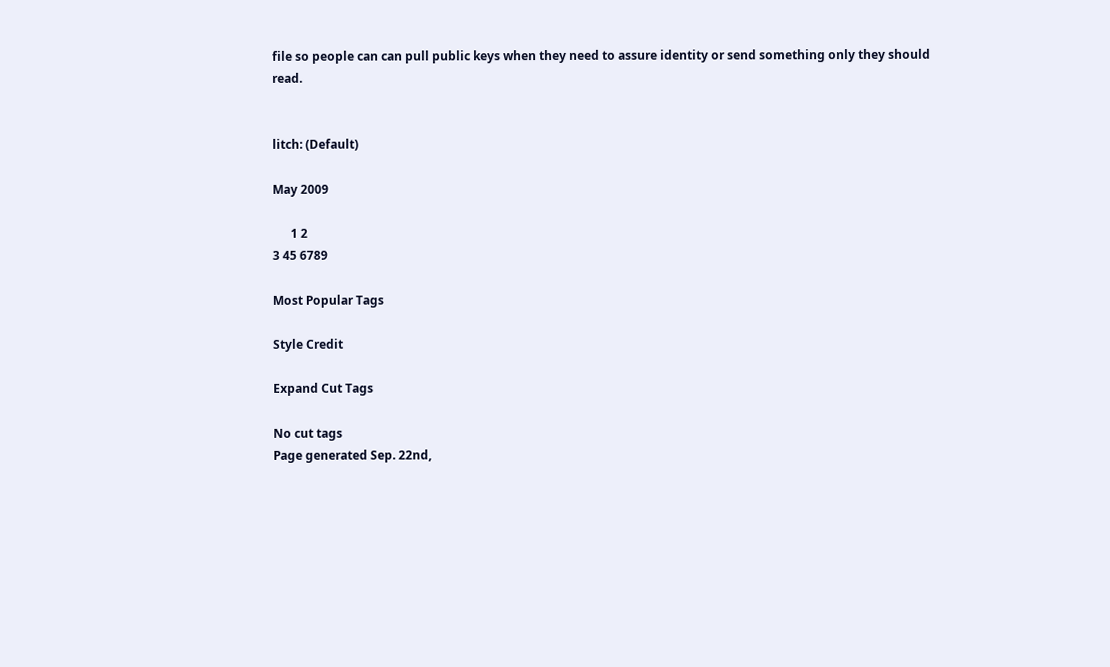file so people can can pull public keys when they need to assure identity or send something only they should read.


litch: (Default)

May 2009

      1 2
3 45 6789

Most Popular Tags

Style Credit

Expand Cut Tags

No cut tags
Page generated Sep. 22nd,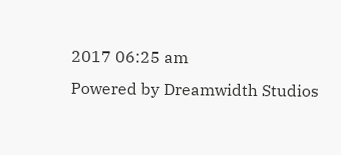2017 06:25 am
Powered by Dreamwidth Studios